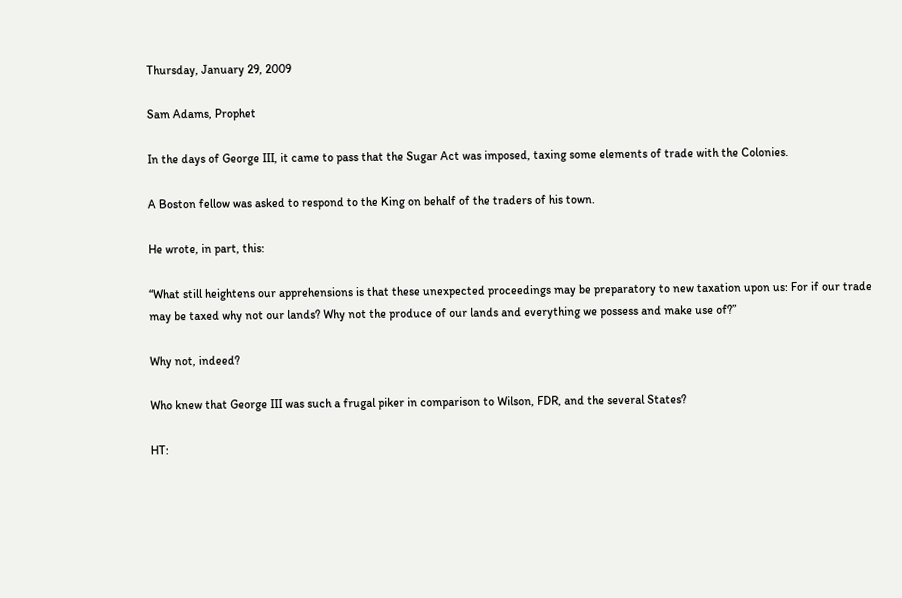Thursday, January 29, 2009

Sam Adams, Prophet

In the days of George III, it came to pass that the Sugar Act was imposed, taxing some elements of trade with the Colonies.

A Boston fellow was asked to respond to the King on behalf of the traders of his town.

He wrote, in part, this:

“What still heightens our apprehensions is that these unexpected proceedings may be preparatory to new taxation upon us: For if our trade may be taxed why not our lands? Why not the produce of our lands and everything we possess and make use of?”

Why not, indeed?

Who knew that George III was such a frugal piker in comparison to Wilson, FDR, and the several States?

HT: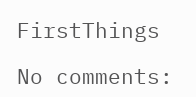FirstThings

No comments: